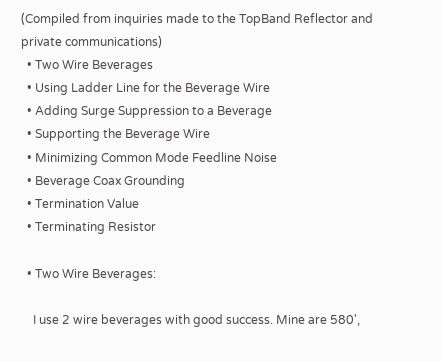(Compiled from inquiries made to the TopBand Reflector and private communications)
  • Two Wire Beverages
  • Using Ladder Line for the Beverage Wire
  • Adding Surge Suppression to a Beverage
  • Supporting the Beverage Wire
  • Minimizing Common Mode Feedline Noise
  • Beverage Coax Grounding
  • Termination Value
  • Terminating Resistor

  • Two Wire Beverages:

    I use 2 wire beverages with good success. Mine are 580',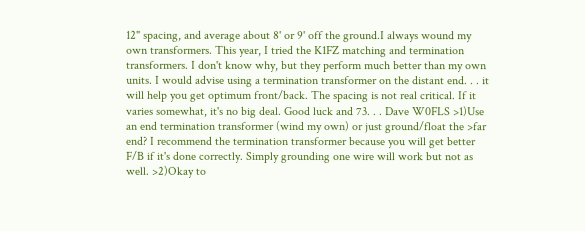12" spacing, and average about 8' or 9' off the ground.I always wound my own transformers. This year, I tried the K1FZ matching and termination transformers. I don't know why, but they perform much better than my own units. I would advise using a termination transformer on the distant end. . . it will help you get optimum front/back. The spacing is not real critical. If it varies somewhat, it's no big deal. Good luck and 73. . . Dave W0FLS >1)Use an end termination transformer (wind my own) or just ground/float the >far end? I recommend the termination transformer because you will get better F/B if it's done correctly. Simply grounding one wire will work but not as well. >2)Okay to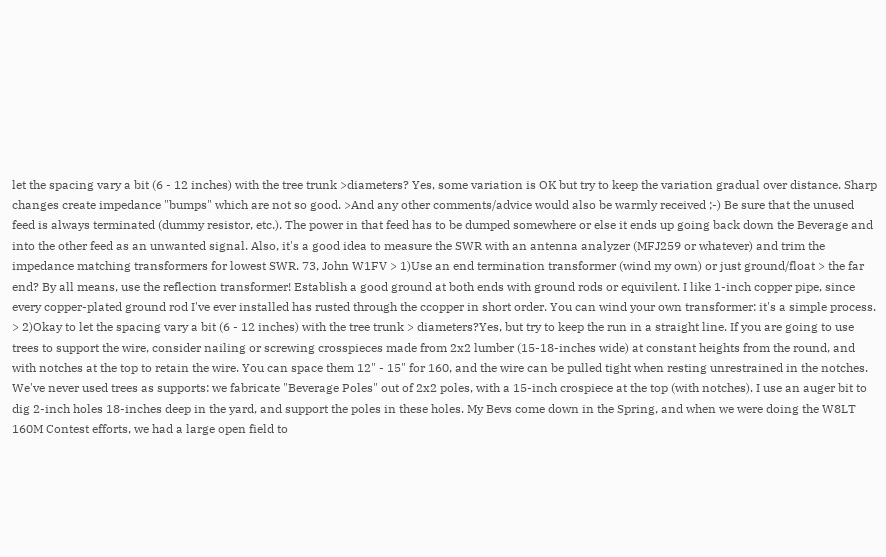let the spacing vary a bit (6 - 12 inches) with the tree trunk >diameters? Yes, some variation is OK but try to keep the variation gradual over distance. Sharp changes create impedance "bumps" which are not so good. >And any other comments/advice would also be warmly received ;-) Be sure that the unused feed is always terminated (dummy resistor, etc.). The power in that feed has to be dumped somewhere or else it ends up going back down the Beverage and into the other feed as an unwanted signal. Also, it's a good idea to measure the SWR with an antenna analyzer (MFJ259 or whatever) and trim the impedance matching transformers for lowest SWR. 73, John W1FV > 1)Use an end termination transformer (wind my own) or just ground/float > the far end? By all means, use the reflection transformer! Establish a good ground at both ends with ground rods or equivilent. I like 1-inch copper pipe, since every copper-plated ground rod I've ever installed has rusted through the ccopper in short order. You can wind your own transformer: it's a simple process. > 2)Okay to let the spacing vary a bit (6 - 12 inches) with the tree trunk > diameters?Yes, but try to keep the run in a straight line. If you are going to use trees to support the wire, consider nailing or screwing crosspieces made from 2x2 lumber (15-18-inches wide) at constant heights from the round, and with notches at the top to retain the wire. You can space them 12" - 15" for 160, and the wire can be pulled tight when resting unrestrained in the notches. We've never used trees as supports: we fabricate "Beverage Poles" out of 2x2 poles, with a 15-inch crospiece at the top (with notches). I use an auger bit to dig 2-inch holes 18-inches deep in the yard, and support the poles in these holes. My Bevs come down in the Spring, and when we were doing the W8LT 160M Contest efforts, we had a large open field to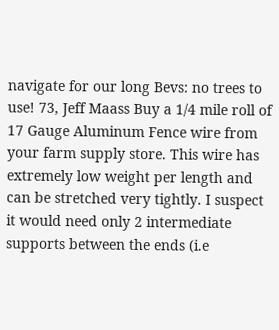navigate for our long Bevs: no trees to use! 73, Jeff Maass Buy a 1/4 mile roll of 17 Gauge Aluminum Fence wire from your farm supply store. This wire has extremely low weight per length and can be stretched very tightly. I suspect it would need only 2 intermediate supports between the ends (i.e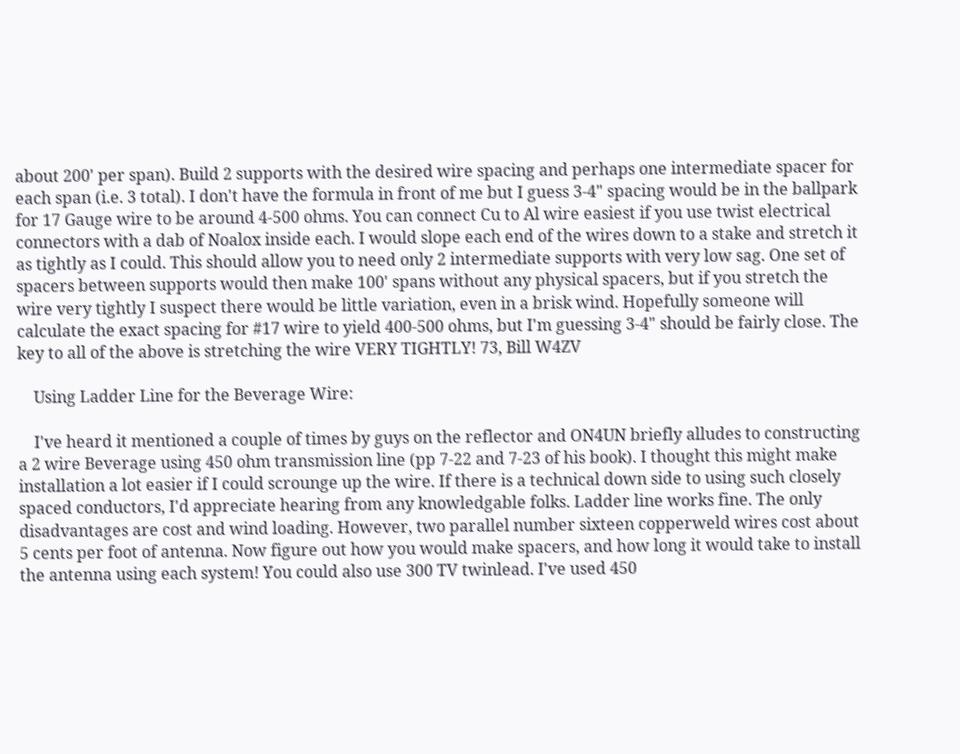about 200' per span). Build 2 supports with the desired wire spacing and perhaps one intermediate spacer for each span (i.e. 3 total). I don't have the formula in front of me but I guess 3-4" spacing would be in the ballpark for 17 Gauge wire to be around 4-500 ohms. You can connect Cu to Al wire easiest if you use twist electrical connectors with a dab of Noalox inside each. I would slope each end of the wires down to a stake and stretch it as tightly as I could. This should allow you to need only 2 intermediate supports with very low sag. One set of spacers between supports would then make 100' spans without any physical spacers, but if you stretch the wire very tightly I suspect there would be little variation, even in a brisk wind. Hopefully someone will calculate the exact spacing for #17 wire to yield 400-500 ohms, but I'm guessing 3-4" should be fairly close. The key to all of the above is stretching the wire VERY TIGHTLY! 73, Bill W4ZV

    Using Ladder Line for the Beverage Wire:

    I've heard it mentioned a couple of times by guys on the reflector and ON4UN briefly alludes to constructing a 2 wire Beverage using 450 ohm transmission line (pp 7-22 and 7-23 of his book). I thought this might make installation a lot easier if I could scrounge up the wire. If there is a technical down side to using such closely spaced conductors, I'd appreciate hearing from any knowledgable folks. Ladder line works fine. The only disadvantages are cost and wind loading. However, two parallel number sixteen copperweld wires cost about 5 cents per foot of antenna. Now figure out how you would make spacers, and how long it would take to install the antenna using each system! You could also use 300 TV twinlead. I've used 450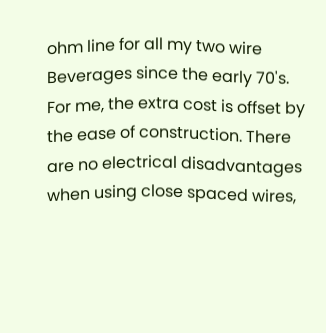ohm line for all my two wire Beverages since the early 70's. For me, the extra cost is offset by the ease of construction. There are no electrical disadvantages when using close spaced wires,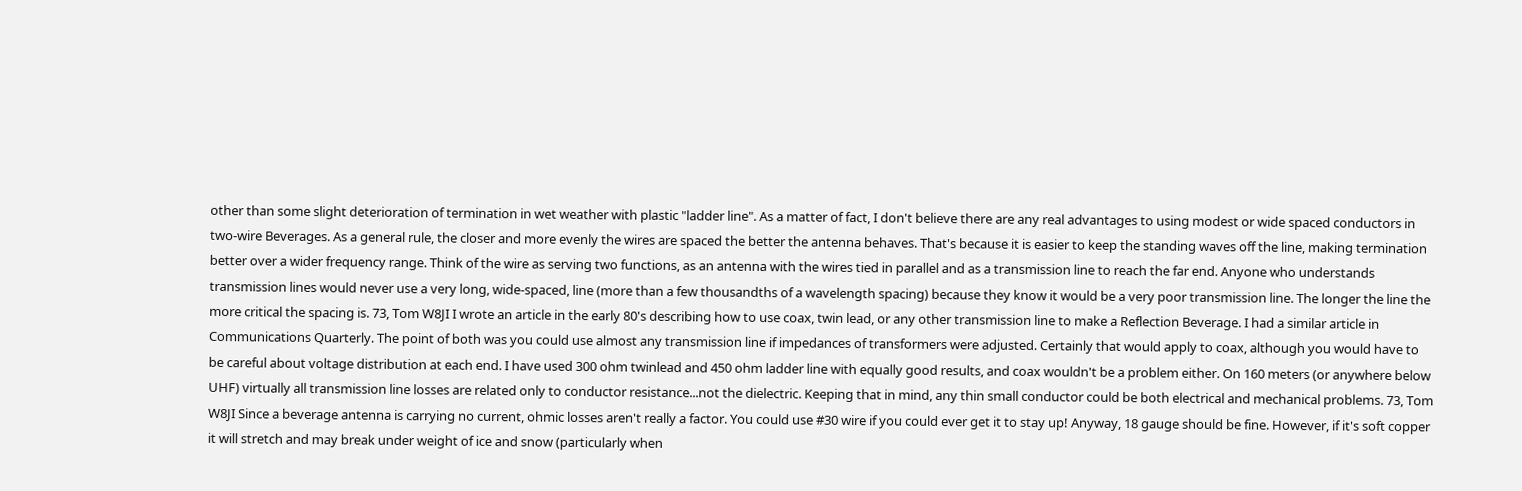other than some slight deterioration of termination in wet weather with plastic "ladder line". As a matter of fact, I don't believe there are any real advantages to using modest or wide spaced conductors in two-wire Beverages. As a general rule, the closer and more evenly the wires are spaced the better the antenna behaves. That's because it is easier to keep the standing waves off the line, making termination better over a wider frequency range. Think of the wire as serving two functions, as an antenna with the wires tied in parallel and as a transmission line to reach the far end. Anyone who understands transmission lines would never use a very long, wide-spaced, line (more than a few thousandths of a wavelength spacing) because they know it would be a very poor transmission line. The longer the line the more critical the spacing is. 73, Tom W8JI I wrote an article in the early 80's describing how to use coax, twin lead, or any other transmission line to make a Reflection Beverage. I had a similar article in Communications Quarterly. The point of both was you could use almost any transmission line if impedances of transformers were adjusted. Certainly that would apply to coax, although you would have to be careful about voltage distribution at each end. I have used 300 ohm twinlead and 450 ohm ladder line with equally good results, and coax wouldn't be a problem either. On 160 meters (or anywhere below UHF) virtually all transmission line losses are related only to conductor resistance...not the dielectric. Keeping that in mind, any thin small conductor could be both electrical and mechanical problems. 73, Tom W8JI Since a beverage antenna is carrying no current, ohmic losses aren't really a factor. You could use #30 wire if you could ever get it to stay up! Anyway, 18 gauge should be fine. However, if it's soft copper it will stretch and may break under weight of ice and snow (particularly when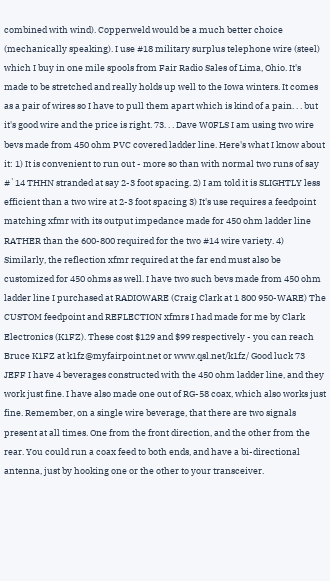combined with wind). Copperweld would be a much better choice (mechanically speaking). I use #18 military surplus telephone wire (steel) which I buy in one mile spools from Fair Radio Sales of Lima, Ohio. It's made to be stretched and really holds up well to the Iowa winters. It comes as a pair of wires so I have to pull them apart which is kind of a pain. . . but it's good wire and the price is right. 73. . . Dave W0FLS I am using two wire bevs made from 450 ohm PVC covered ladder line. Here's what I know about it: 1) It is convenient to run out - more so than with normal two runs of say #`14 THHN stranded at say 2-3 foot spacing. 2) I am told it is SLIGHTLY less efficient than a two wire at 2-3 foot spacing 3) It's use requires a feedpoint matching xfmr with its output impedance made for 450 ohm ladder line RATHER than the 600-800 required for the two #14 wire variety. 4) Similarly, the reflection xfmr required at the far end must also be customized for 450 ohms as well. I have two such bevs made from 450 ohm ladder line I purchased at RADIOWARE (Craig Clark at 1 800 950-WARE) The CUSTOM feedpoint and REFLECTION xfmrs I had made for me by Clark Electronics (K1FZ). These cost $129 and $99 respectively - you can reach Bruce K1FZ at k1fz@myfairpoint.net or www.qsl.net/k1fz/ Good luck 73 JEFF I have 4 beverages constructed with the 450 ohm ladder line, and they work just fine. I have also made one out of RG-58 coax, which also works just fine. Remember, on a single wire beverage, that there are two signals present at all times. One from the front direction, and the other from the rear. You could run a coax feed to both ends, and have a bi-directional antenna, just by hooking one or the other to your transceiver.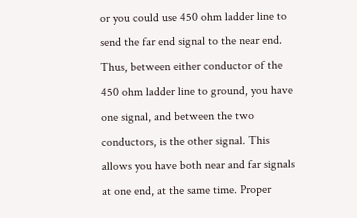or you could use 450 ohm ladder line to send the far end signal to the near end. Thus, between either conductor of the 450 ohm ladder line to ground, you have one signal, and between the two conductors, is the other signal. This allows you have both near and far signals at one end, at the same time. Proper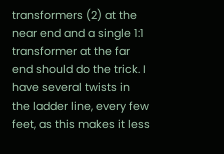transformers (2) at the near end and a single 1:1 transformer at the far end should do the trick. I have several twists in the ladder line, every few feet, as this makes it less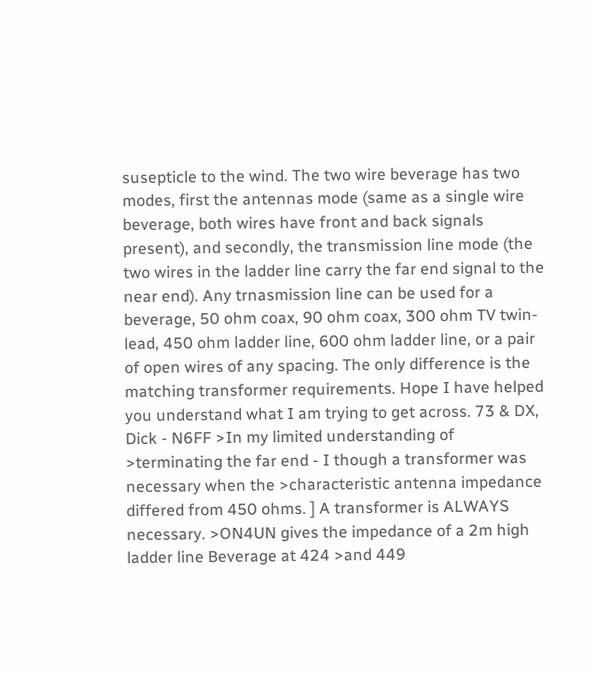susepticle to the wind. The two wire beverage has two modes, first the antennas mode (same as a single wire beverage, both wires have front and back signals present), and secondly, the transmission line mode (the two wires in the ladder line carry the far end signal to the near end). Any trnasmission line can be used for a beverage, 50 ohm coax, 90 ohm coax, 300 ohm TV twin-lead, 450 ohm ladder line, 600 ohm ladder line, or a pair of open wires of any spacing. The only difference is the matching transformer requirements. Hope I have helped you understand what I am trying to get across. 73 & DX, Dick - N6FF >In my limited understanding of >terminating the far end - I though a transformer was necessary when the >characteristic antenna impedance differed from 450 ohms. ] A transformer is ALWAYS necessary. >ON4UN gives the impedance of a 2m high ladder line Beverage at 424 >and 449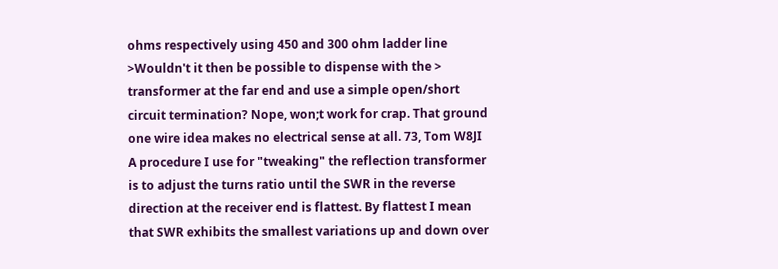ohms respectively using 450 and 300 ohm ladder line >Wouldn't it then be possible to dispense with the > transformer at the far end and use a simple open/short circuit termination? Nope, won;t work for crap. That ground one wire idea makes no electrical sense at all. 73, Tom W8JI A procedure I use for "tweaking" the reflection transformer is to adjust the turns ratio until the SWR in the reverse direction at the receiver end is flattest. By flattest I mean that SWR exhibits the smallest variations up and down over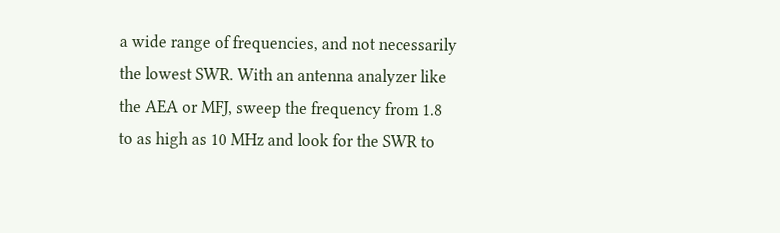a wide range of frequencies, and not necessarily the lowest SWR. With an antenna analyzer like the AEA or MFJ, sweep the frequency from 1.8 to as high as 10 MHz and look for the SWR to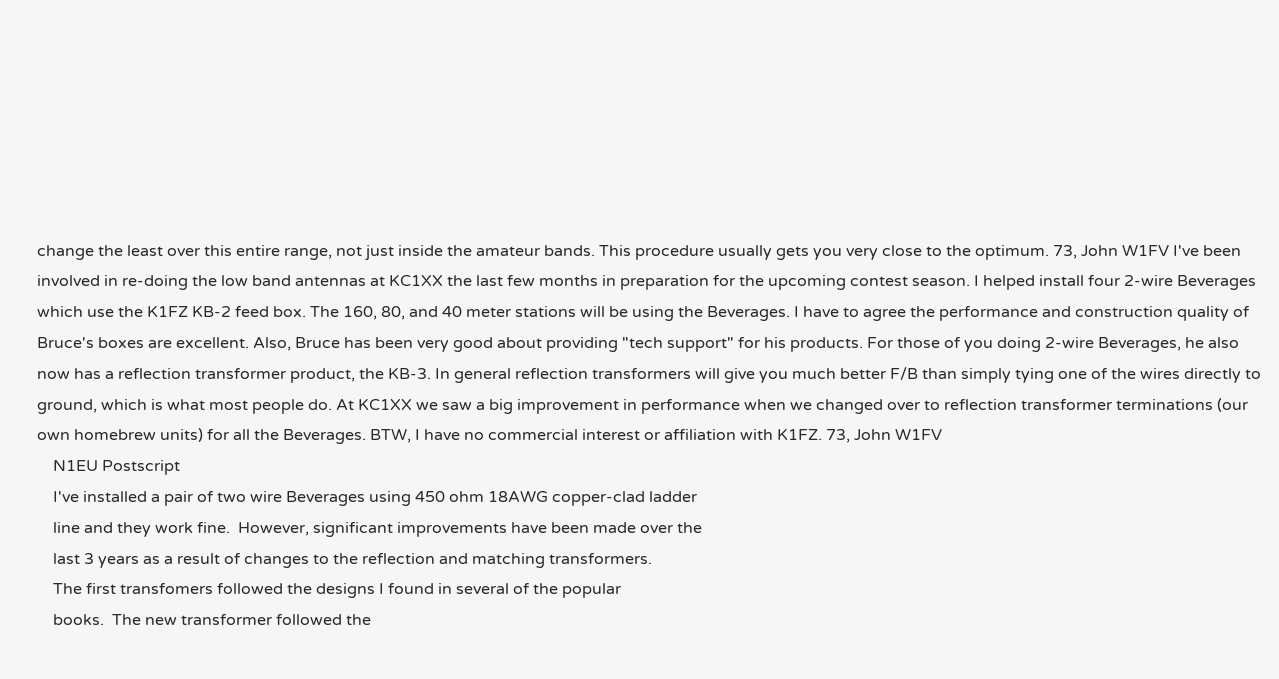change the least over this entire range, not just inside the amateur bands. This procedure usually gets you very close to the optimum. 73, John W1FV I've been involved in re-doing the low band antennas at KC1XX the last few months in preparation for the upcoming contest season. I helped install four 2-wire Beverages which use the K1FZ KB-2 feed box. The 160, 80, and 40 meter stations will be using the Beverages. I have to agree the performance and construction quality of Bruce's boxes are excellent. Also, Bruce has been very good about providing "tech support" for his products. For those of you doing 2-wire Beverages, he also now has a reflection transformer product, the KB-3. In general reflection transformers will give you much better F/B than simply tying one of the wires directly to ground, which is what most people do. At KC1XX we saw a big improvement in performance when we changed over to reflection transformer terminations (our own homebrew units) for all the Beverages. BTW, I have no commercial interest or affiliation with K1FZ. 73, John W1FV
    N1EU Postscript
    I've installed a pair of two wire Beverages using 450 ohm 18AWG copper-clad ladder
    line and they work fine.  However, significant improvements have been made over the
    last 3 years as a result of changes to the reflection and matching transformers.
    The first transfomers followed the designs I found in several of the popular
    books.  The new transformer followed the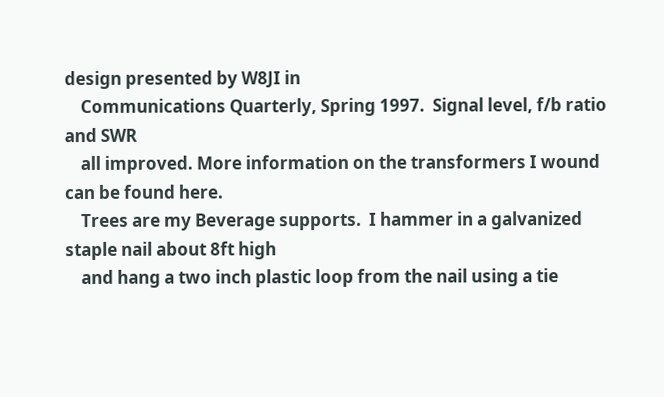design presented by W8JI in
    Communications Quarterly, Spring 1997.  Signal level, f/b ratio and SWR
    all improved. More information on the transformers I wound can be found here.
    Trees are my Beverage supports.  I hammer in a galvanized staple nail about 8ft high
    and hang a two inch plastic loop from the nail using a tie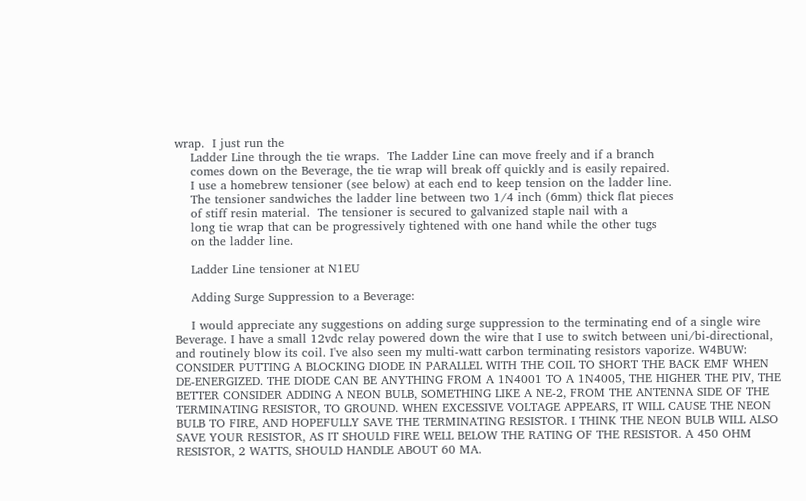wrap.  I just run the
    Ladder Line through the tie wraps.  The Ladder Line can move freely and if a branch
    comes down on the Beverage, the tie wrap will break off quickly and is easily repaired.
    I use a homebrew tensioner (see below) at each end to keep tension on the ladder line.
    The tensioner sandwiches the ladder line between two 1/4 inch (6mm) thick flat pieces
    of stiff resin material.  The tensioner is secured to galvanized staple nail with a
    long tie wrap that can be progressively tightened with one hand while the other tugs
    on the ladder line.

    Ladder Line tensioner at N1EU

    Adding Surge Suppression to a Beverage:

    I would appreciate any suggestions on adding surge suppression to the terminating end of a single wire Beverage. I have a small 12vdc relay powered down the wire that I use to switch between uni/bi-directional, and routinely blow its coil. I've also seen my multi-watt carbon terminating resistors vaporize. W4BUW: CONSIDER PUTTING A BLOCKING DIODE IN PARALLEL WITH THE COIL TO SHORT THE BACK EMF WHEN DE-ENERGIZED. THE DIODE CAN BE ANYTHING FROM A 1N4001 TO A 1N4005, THE HIGHER THE PIV, THE BETTER CONSIDER ADDING A NEON BULB, SOMETHING LIKE A NE-2, FROM THE ANTENNA SIDE OF THE TERMINATING RESISTOR, TO GROUND. WHEN EXCESSIVE VOLTAGE APPEARS, IT WILL CAUSE THE NEON BULB TO FIRE, AND HOPEFULLY SAVE THE TERMINATING RESISTOR. I THINK THE NEON BULB WILL ALSO SAVE YOUR RESISTOR, AS IT SHOULD FIRE WELL BELOW THE RATING OF THE RESISTOR. A 450 OHM RESISTOR, 2 WATTS, SHOULD HANDLE ABOUT 60 MA.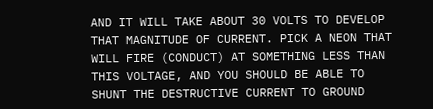AND IT WILL TAKE ABOUT 30 VOLTS TO DEVELOP THAT MAGNITUDE OF CURRENT. PICK A NEON THAT WILL FIRE (CONDUCT) AT SOMETHING LESS THAN THIS VOLTAGE, AND YOU SHOULD BE ABLE TO SHUNT THE DESTRUCTIVE CURRENT TO GROUND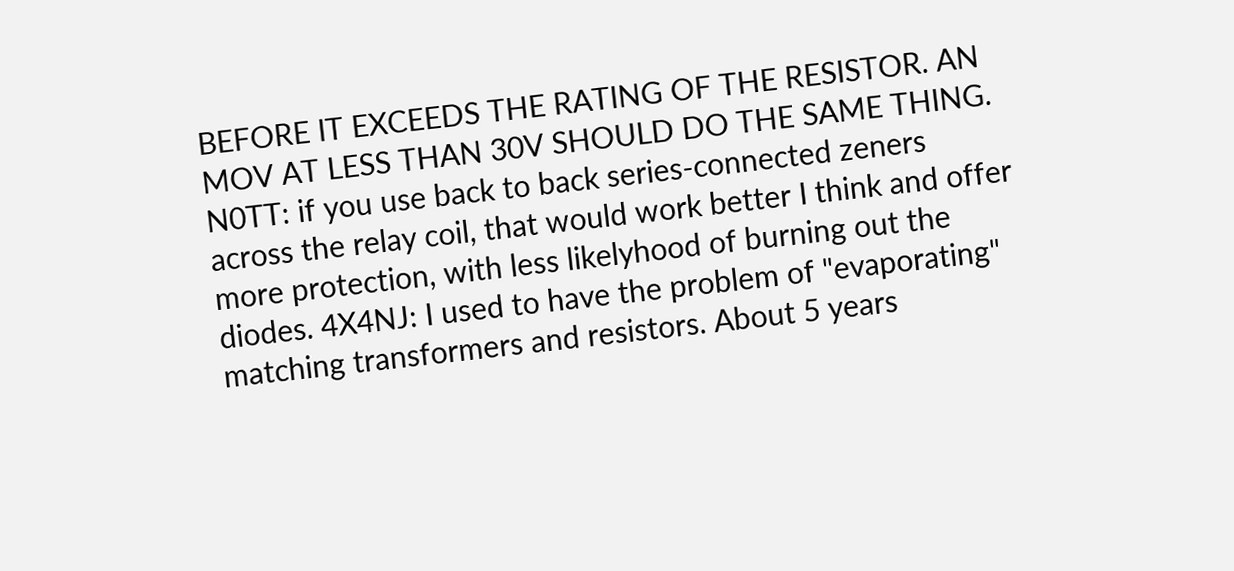BEFORE IT EXCEEDS THE RATING OF THE RESISTOR. AN MOV AT LESS THAN 30V SHOULD DO THE SAME THING. N0TT: if you use back to back series-connected zeners across the relay coil, that would work better I think and offer more protection, with less likelyhood of burning out the diodes. 4X4NJ: I used to have the problem of "evaporating" matching transformers and resistors. About 5 years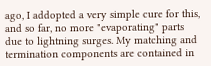ago, I addopted a very simple cure for this, and so far, no more "evaporating" parts due to lightning surges. My matching and termination components are contained in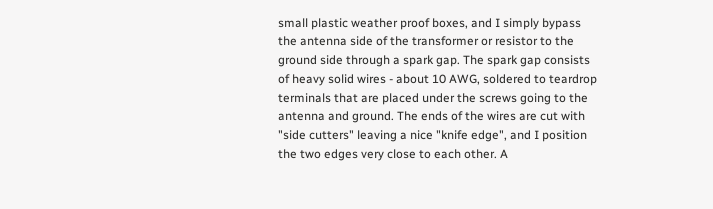small plastic weather proof boxes, and I simply bypass the antenna side of the transformer or resistor to the ground side through a spark gap. The spark gap consists of heavy solid wires - about 10 AWG, soldered to teardrop terminals that are placed under the screws going to the antenna and ground. The ends of the wires are cut with "side cutters" leaving a nice "knife edge", and I position the two edges very close to each other. A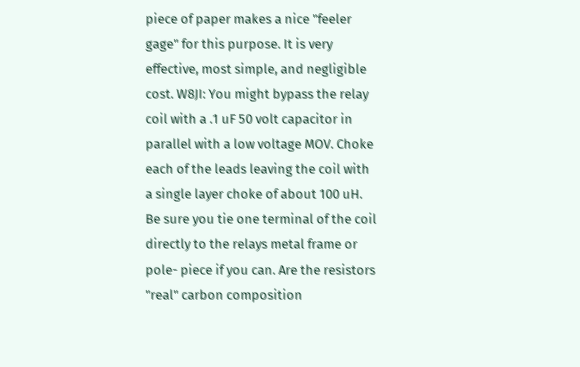piece of paper makes a nice "feeler gage" for this purpose. It is very effective, most simple, and negligible cost. W8JI: You might bypass the relay coil with a .1 uF 50 volt capacitor in parallel with a low voltage MOV. Choke each of the leads leaving the coil with a single layer choke of about 100 uH. Be sure you tie one terminal of the coil directly to the relays metal frame or pole- piece if you can. Are the resistors "real" carbon composition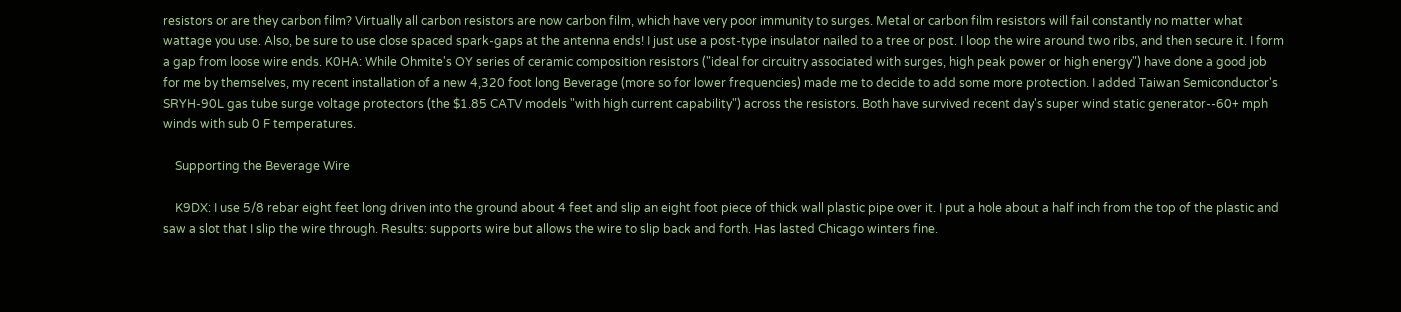resistors or are they carbon film? Virtually all carbon resistors are now carbon film, which have very poor immunity to surges. Metal or carbon film resistors will fail constantly no matter what wattage you use. Also, be sure to use close spaced spark-gaps at the antenna ends! I just use a post-type insulator nailed to a tree or post. I loop the wire around two ribs, and then secure it. I form a gap from loose wire ends. K0HA: While Ohmite's OY series of ceramic composition resistors ("ideal for circuitry associated with surges, high peak power or high energy") have done a good job for me by themselves, my recent installation of a new 4,320 foot long Beverage (more so for lower frequencies) made me to decide to add some more protection. I added Taiwan Semiconductor's SRYH-90L gas tube surge voltage protectors (the $1.85 CATV models "with high current capability") across the resistors. Both have survived recent day's super wind static generator--60+ mph winds with sub 0 F temperatures.

    Supporting the Beverage Wire

    K9DX: I use 5/8 rebar eight feet long driven into the ground about 4 feet and slip an eight foot piece of thick wall plastic pipe over it. I put a hole about a half inch from the top of the plastic and saw a slot that I slip the wire through. Results: supports wire but allows the wire to slip back and forth. Has lasted Chicago winters fine.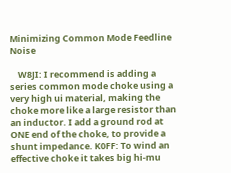Minimizing Common Mode Feedline Noise

    W8JI: I recommend is adding a series common mode choke using a very high ui material, making the choke more like a large resistor than an inductor. I add a ground rod at ONE end of the choke, to provide a shunt impedance. K0FF: To wind an effective choke it takes big hi-mu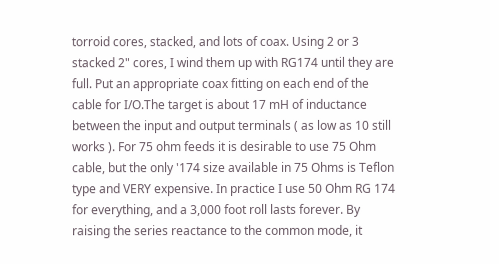torroid cores, stacked, and lots of coax. Using 2 or 3 stacked 2" cores, I wind them up with RG174 until they are full. Put an appropriate coax fitting on each end of the cable for I/O.The target is about 17 mH of inductance between the input and output terminals ( as low as 10 still works ). For 75 ohm feeds it is desirable to use 75 Ohm cable, but the only '174 size available in 75 Ohms is Teflon type and VERY expensive. In practice I use 50 Ohm RG 174 for everything, and a 3,000 foot roll lasts forever. By raising the series reactance to the common mode, it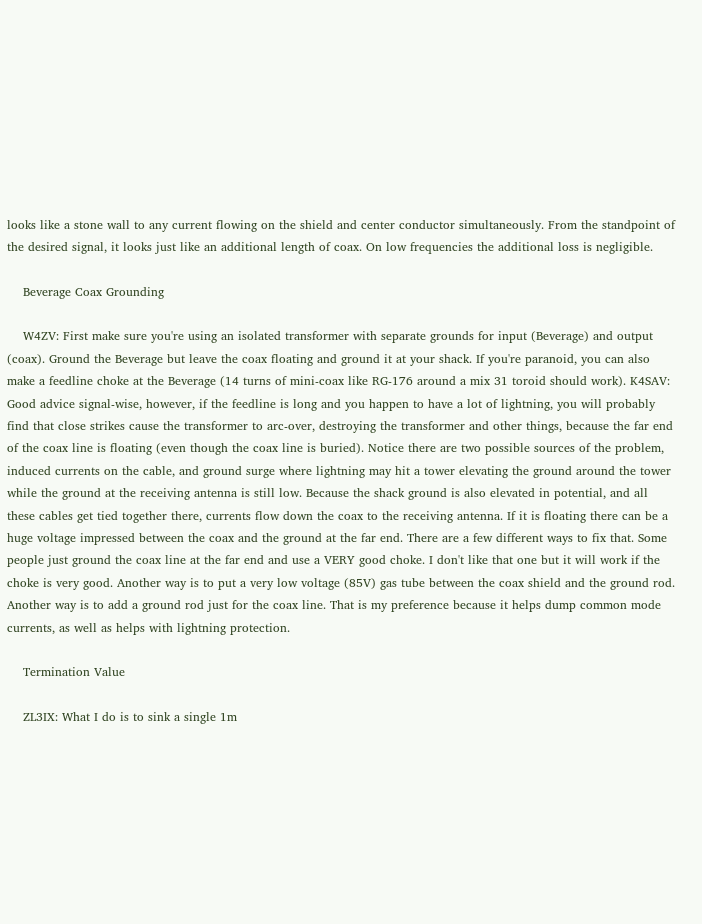looks like a stone wall to any current flowing on the shield and center conductor simultaneously. From the standpoint of the desired signal, it looks just like an additional length of coax. On low frequencies the additional loss is negligible.

    Beverage Coax Grounding

    W4ZV: First make sure you're using an isolated transformer with separate grounds for input (Beverage) and output (coax). Ground the Beverage but leave the coax floating and ground it at your shack. If you're paranoid, you can also make a feedline choke at the Beverage (14 turns of mini-coax like RG-176 around a mix 31 toroid should work). K4SAV: Good advice signal-wise, however, if the feedline is long and you happen to have a lot of lightning, you will probably find that close strikes cause the transformer to arc-over, destroying the transformer and other things, because the far end of the coax line is floating (even though the coax line is buried). Notice there are two possible sources of the problem, induced currents on the cable, and ground surge where lightning may hit a tower elevating the ground around the tower while the ground at the receiving antenna is still low. Because the shack ground is also elevated in potential, and all these cables get tied together there, currents flow down the coax to the receiving antenna. If it is floating there can be a huge voltage impressed between the coax and the ground at the far end. There are a few different ways to fix that. Some people just ground the coax line at the far end and use a VERY good choke. I don't like that one but it will work if the choke is very good. Another way is to put a very low voltage (85V) gas tube between the coax shield and the ground rod. Another way is to add a ground rod just for the coax line. That is my preference because it helps dump common mode currents, as well as helps with lightning protection.

    Termination Value

    ZL3IX: What I do is to sink a single 1m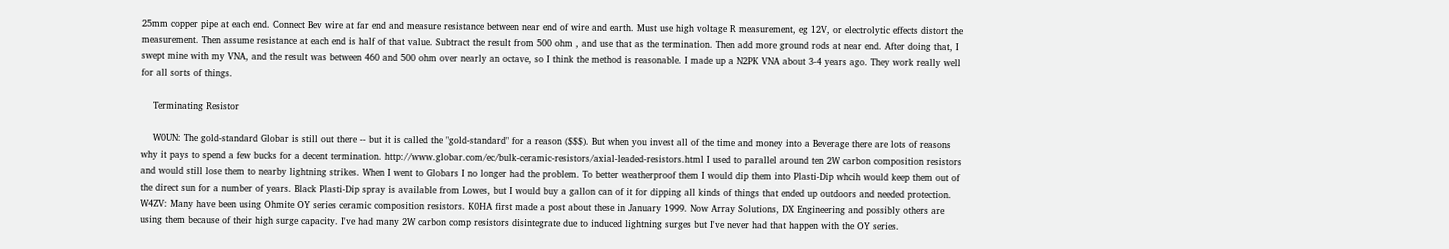25mm copper pipe at each end. Connect Bev wire at far end and measure resistance between near end of wire and earth. Must use high voltage R measurement, eg 12V, or electrolytic effects distort the measurement. Then assume resistance at each end is half of that value. Subtract the result from 500 ohm , and use that as the termination. Then add more ground rods at near end. After doing that, I swept mine with my VNA, and the result was between 460 and 500 ohm over nearly an octave, so I think the method is reasonable. I made up a N2PK VNA about 3-4 years ago. They work really well for all sorts of things.

    Terminating Resistor

    W0UN: The gold-standard Globar is still out there -- but it is called the "gold-standard" for a reason ($$$). But when you invest all of the time and money into a Beverage there are lots of reasons why it pays to spend a few bucks for a decent termination. http://www.globar.com/ec/bulk-ceramic-resistors/axial-leaded-resistors.html I used to parallel around ten 2W carbon composition resistors and would still lose them to nearby lightning strikes. When I went to Globars I no longer had the problem. To better weatherproof them I would dip them into Plasti-Dip whcih would keep them out of the direct sun for a number of years. Black Plasti-Dip spray is available from Lowes, but I would buy a gallon can of it for dipping all kinds of things that ended up outdoors and needed protection. W4ZV: Many have been using Ohmite OY series ceramic composition resistors. K0HA first made a post about these in January 1999. Now Array Solutions, DX Engineering and possibly others are using them because of their high surge capacity. I've had many 2W carbon comp resistors disintegrate due to induced lightning surges but I've never had that happen with the OY series.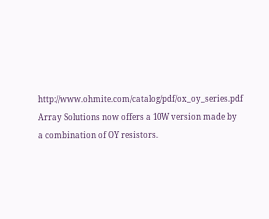http://www.ohmite.com/catalog/pdf/ox_oy_series.pdf Array Solutions now offers a 10W version made by a combination of OY resistors.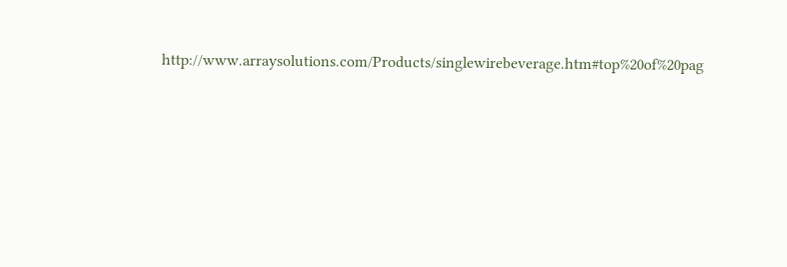http://www.arraysolutions.com/Products/singlewirebeverage.htm#top%20of%20pag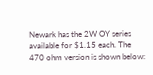Newark has the 2W OY series available for $1.15 each. The 470 ohm version is shown below: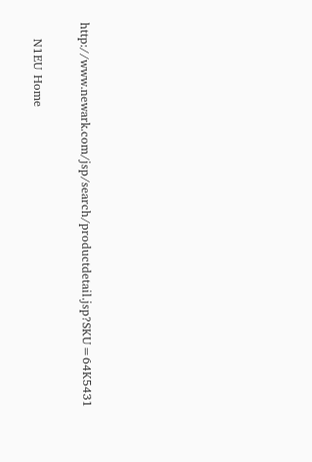http://www.newark.com/jsp/search/productdetail.jsp?SKU=64K5431

    N1EU Home